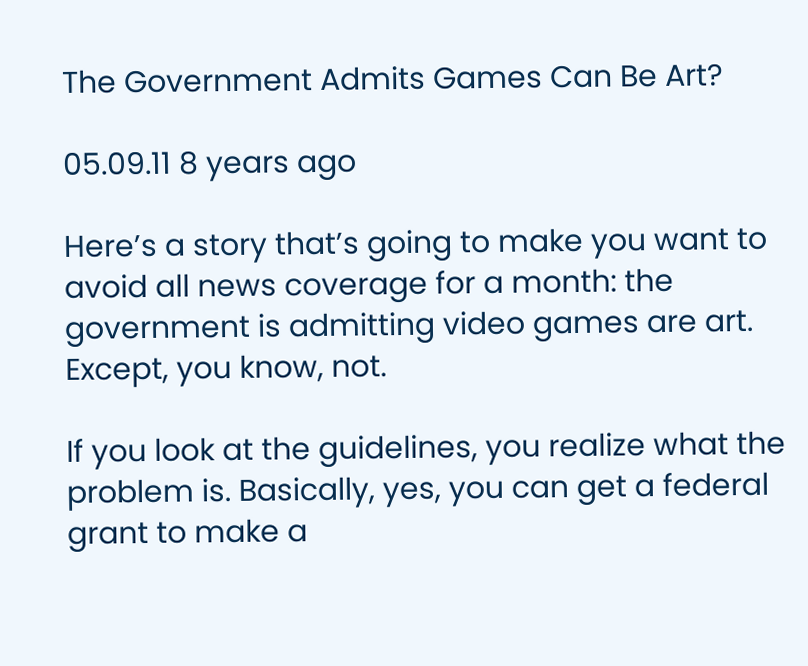The Government Admits Games Can Be Art?

05.09.11 8 years ago

Here’s a story that’s going to make you want to avoid all news coverage for a month: the government is admitting video games are art. Except, you know, not.

If you look at the guidelines, you realize what the problem is. Basically, yes, you can get a federal grant to make a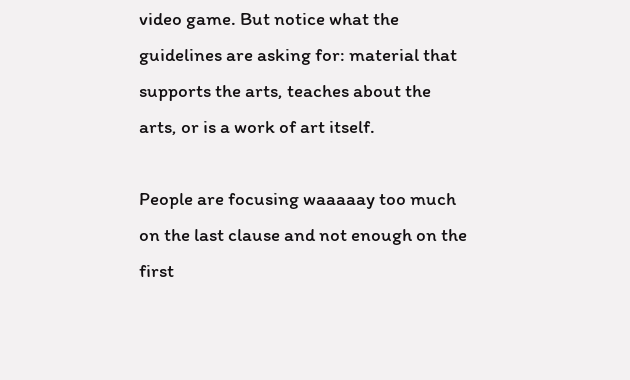video game. But notice what the guidelines are asking for: material that supports the arts, teaches about the arts, or is a work of art itself.

People are focusing waaaaay too much on the last clause and not enough on the first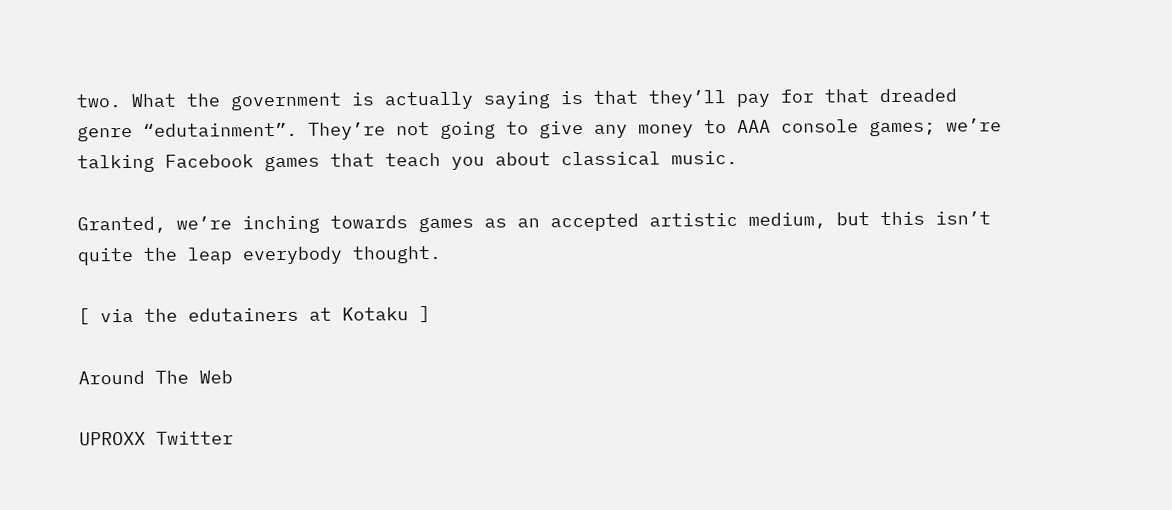two. What the government is actually saying is that they’ll pay for that dreaded genre “edutainment”. They’re not going to give any money to AAA console games; we’re talking Facebook games that teach you about classical music.

Granted, we’re inching towards games as an accepted artistic medium, but this isn’t quite the leap everybody thought.

[ via the edutainers at Kotaku ]

Around The Web

UPROXX Twitter